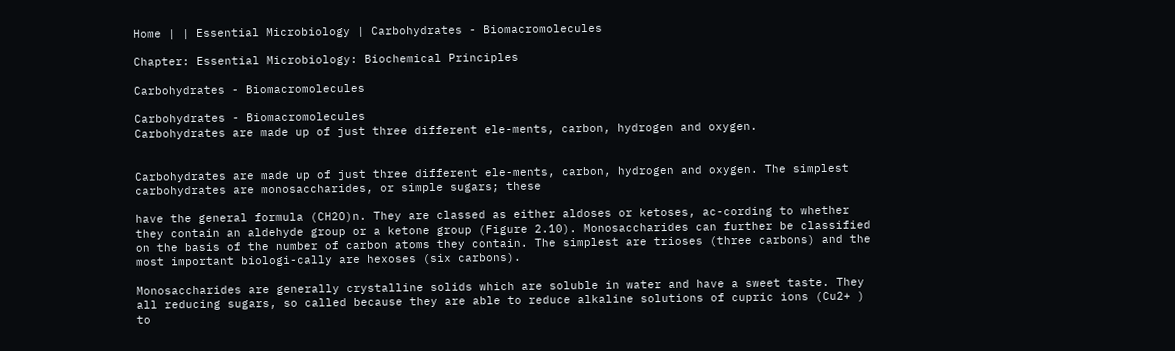Home | | Essential Microbiology | Carbohydrates - Biomacromolecules

Chapter: Essential Microbiology: Biochemical Principles

Carbohydrates - Biomacromolecules

Carbohydrates - Biomacromolecules
Carbohydrates are made up of just three different ele-ments, carbon, hydrogen and oxygen.


Carbohydrates are made up of just three different ele-ments, carbon, hydrogen and oxygen. The simplest carbohydrates are monosaccharides, or simple sugars; these

have the general formula (CH2O)n. They are classed as either aldoses or ketoses, ac-cording to whether they contain an aldehyde group or a ketone group (Figure 2.10). Monosaccharides can further be classified on the basis of the number of carbon atoms they contain. The simplest are trioses (three carbons) and the most important biologi-cally are hexoses (six carbons).

Monosaccharides are generally crystalline solids which are soluble in water and have a sweet taste. They all reducing sugars, so called because they are able to reduce alkaline solutions of cupric ions (Cu2+ ) to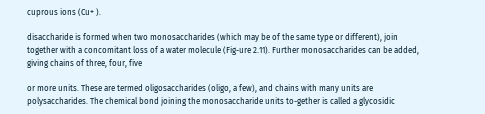cuprous ions (Cu+ ).

disaccharide is formed when two monosaccharides (which may be of the same type or different), join together with a concomitant loss of a water molecule (Fig-ure 2.11). Further monosaccharides can be added, giving chains of three, four, five

or more units. These are termed oligosaccharides (oligo, a few), and chains with many units are polysaccharides. The chemical bond joining the monosaccharide units to-gether is called a glycosidic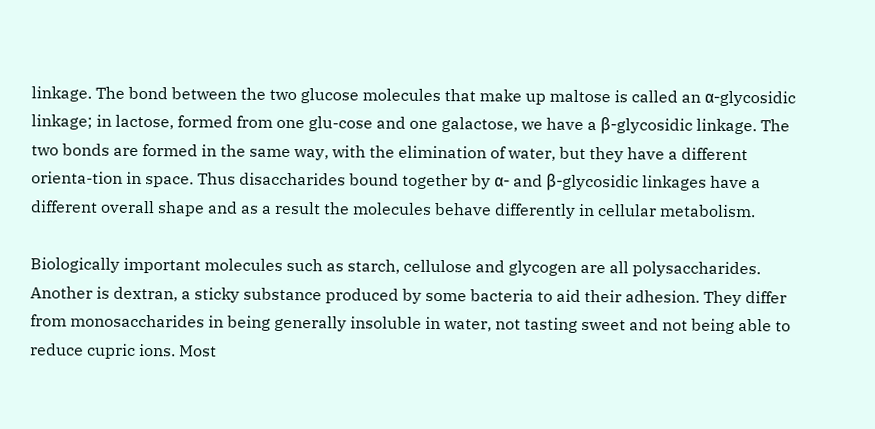linkage. The bond between the two glucose molecules that make up maltose is called an α-glycosidic linkage; in lactose, formed from one glu-cose and one galactose, we have a β-glycosidic linkage. The two bonds are formed in the same way, with the elimination of water, but they have a different orienta-tion in space. Thus disaccharides bound together by α- and β-glycosidic linkages have a different overall shape and as a result the molecules behave differently in cellular metabolism.

Biologically important molecules such as starch, cellulose and glycogen are all polysaccharides. Another is dextran, a sticky substance produced by some bacteria to aid their adhesion. They differ from monosaccharides in being generally insoluble in water, not tasting sweet and not being able to reduce cupric ions. Most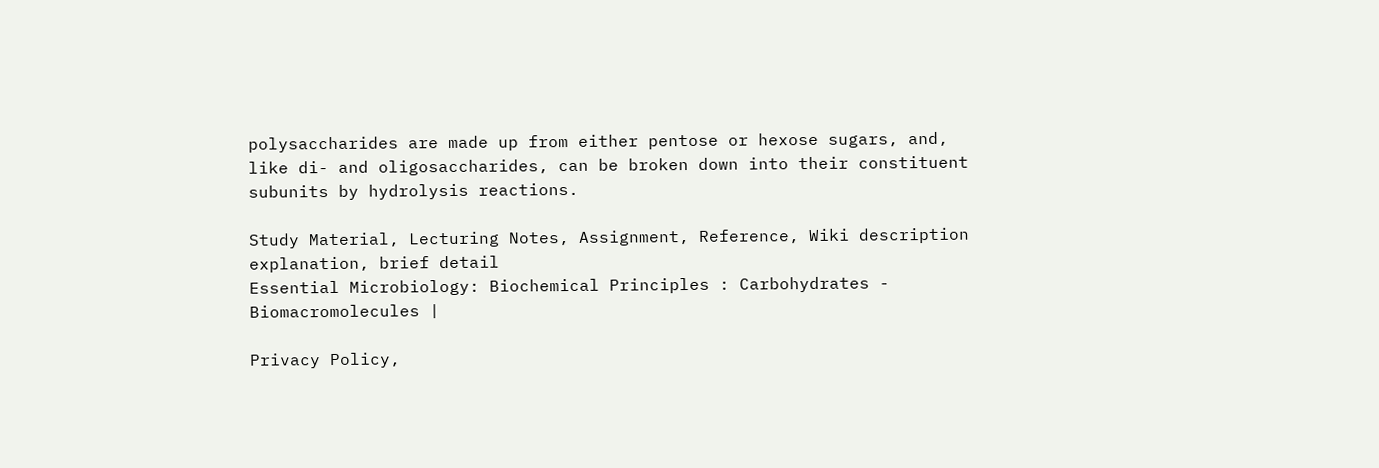polysaccharides are made up from either pentose or hexose sugars, and, like di- and oligosaccharides, can be broken down into their constituent subunits by hydrolysis reactions.

Study Material, Lecturing Notes, Assignment, Reference, Wiki description explanation, brief detail
Essential Microbiology: Biochemical Principles : Carbohydrates - Biomacromolecules |

Privacy Policy,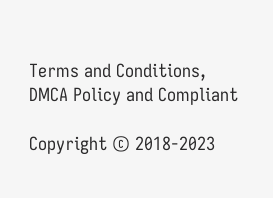Terms and Conditions, DMCA Policy and Compliant

Copyright © 2018-2023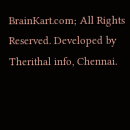BrainKart.com; All Rights Reserved. Developed by Therithal info, Chennai.